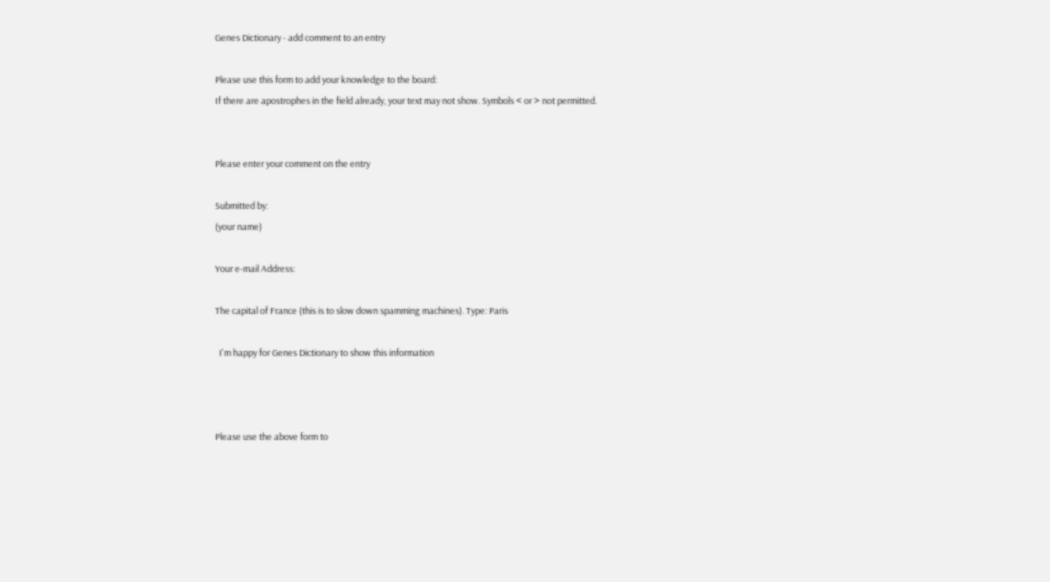Genes Dictionary - add comment to an entry

Please use this form to add your knowledge to the board:
If there are apostrophes in the field already, your text may not show. Symbols < or > not permitted.


Please enter your comment on the entry

Submitted by:
(your name)

Your e-mail Address:

The capital of France (this is to slow down spamming machines). Type: Paris

  I'm happy for Genes Dictionary to show this information



Please use the above form to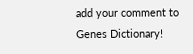add your comment to Genes Dictionary!